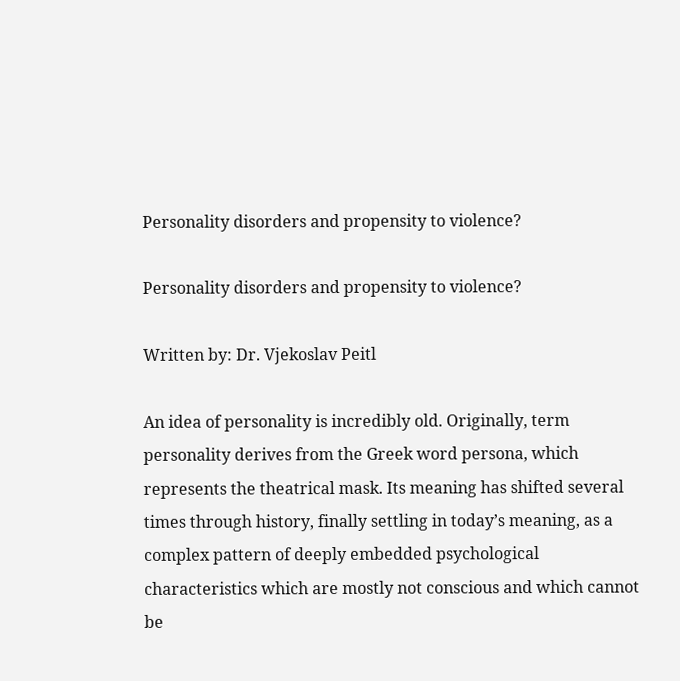Personality disorders and propensity to violence?

Personality disorders and propensity to violence?

Written by: Dr. Vjekoslav Peitl

An idea of personality is incredibly old. Originally, term personality derives from the Greek word persona, which represents the theatrical mask. Its meaning has shifted several times through history, finally settling in today’s meaning, as a complex pattern of deeply embedded psychological characteristics which are mostly not conscious and which cannot be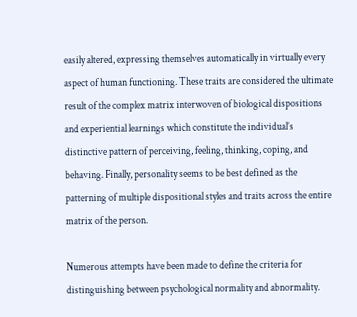easily altered, expressing themselves automatically in virtually every aspect of human functioning. These traits are considered the ultimate result of the complex matrix interwoven of biological dispositions and experiential learnings which constitute the individual’s distinctive pattern of perceiving, feeling, thinking, coping, and behaving. Finally, personality seems to be best defined as the patterning of multiple dispositional styles and traits across the entire matrix of the person.

Numerous attempts have been made to define the criteria for distinguishing between psychological normality and abnormality.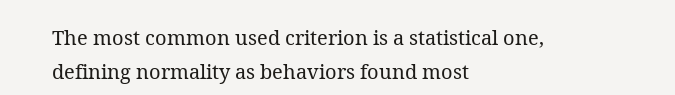The most common used criterion is a statistical one, defining normality as behaviors found most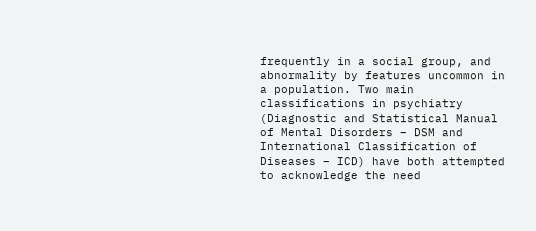frequently in a social group, and abnormality by features uncommon in a population. Two main classifications in psychiatry (Diagnostic and Statistical Manual of Mental Disorders – DSM and International Classification of Diseases – ICD) have both attempted to acknowledge the need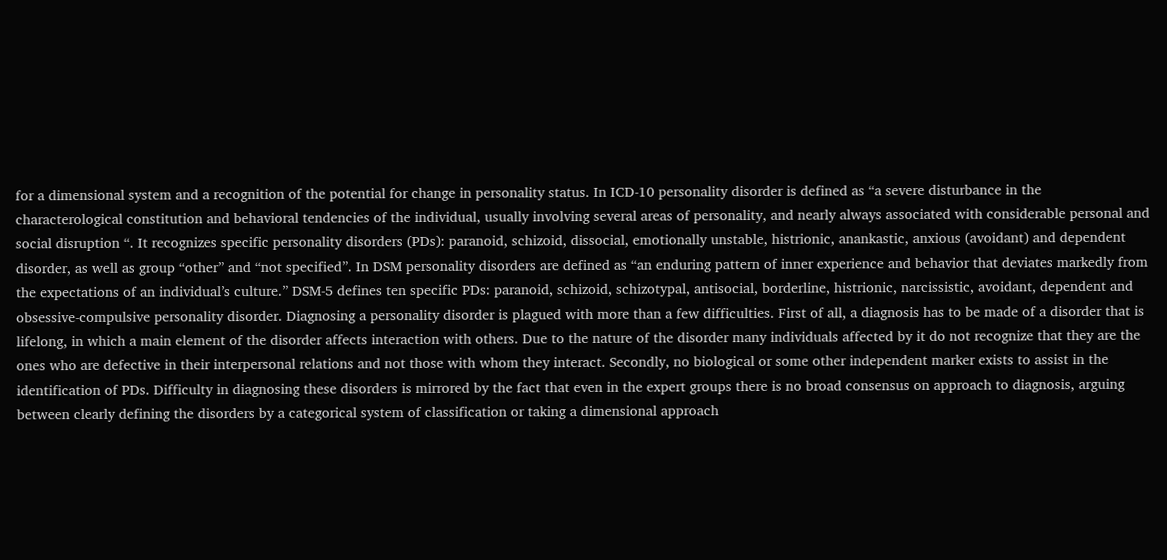for a dimensional system and a recognition of the potential for change in personality status. In ICD-10 personality disorder is defined as “a severe disturbance in the characterological constitution and behavioral tendencies of the individual, usually involving several areas of personality, and nearly always associated with considerable personal and social disruption “. It recognizes specific personality disorders (PDs): paranoid, schizoid, dissocial, emotionally unstable, histrionic, anankastic, anxious (avoidant) and dependent disorder, as well as group “other” and “not specified”. In DSM personality disorders are defined as “an enduring pattern of inner experience and behavior that deviates markedly from the expectations of an individual’s culture.” DSM-5 defines ten specific PDs: paranoid, schizoid, schizotypal, antisocial, borderline, histrionic, narcissistic, avoidant, dependent and obsessive-compulsive personality disorder. Diagnosing a personality disorder is plagued with more than a few difficulties. First of all, a diagnosis has to be made of a disorder that is lifelong, in which a main element of the disorder affects interaction with others. Due to the nature of the disorder many individuals affected by it do not recognize that they are the ones who are defective in their interpersonal relations and not those with whom they interact. Secondly, no biological or some other independent marker exists to assist in the identification of PDs. Difficulty in diagnosing these disorders is mirrored by the fact that even in the expert groups there is no broad consensus on approach to diagnosis, arguing between clearly defining the disorders by a categorical system of classification or taking a dimensional approach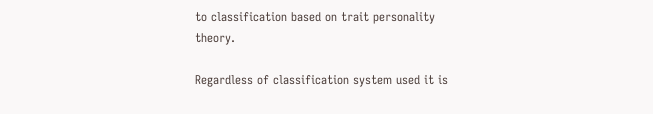to classification based on trait personality theory.

Regardless of classification system used it is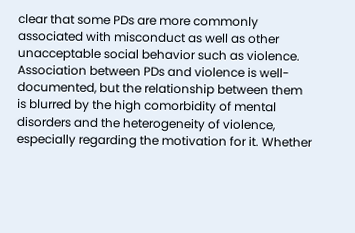clear that some PDs are more commonly associated with misconduct as well as other unacceptable social behavior such as violence. Association between PDs and violence is well-documented, but the relationship between them is blurred by the high comorbidity of mental disorders and the heterogeneity of violence, especially regarding the motivation for it. Whether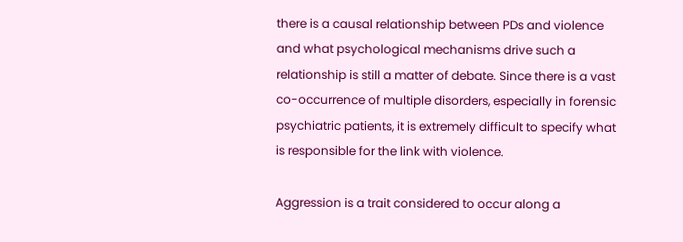there is a causal relationship between PDs and violence and what psychological mechanisms drive such a relationship is still a matter of debate. Since there is a vast co-occurrence of multiple disorders, especially in forensic psychiatric patients, it is extremely difficult to specify what is responsible for the link with violence.

Aggression is a trait considered to occur along a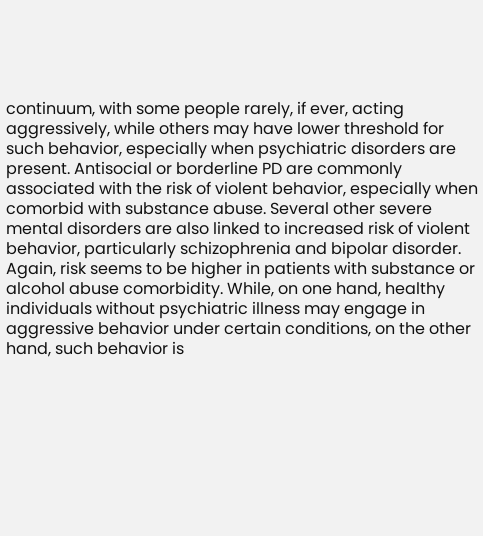continuum, with some people rarely, if ever, acting aggressively, while others may have lower threshold for such behavior, especially when psychiatric disorders are present. Antisocial or borderline PD are commonly associated with the risk of violent behavior, especially when comorbid with substance abuse. Several other severe mental disorders are also linked to increased risk of violent behavior, particularly schizophrenia and bipolar disorder. Again, risk seems to be higher in patients with substance or alcohol abuse comorbidity. While, on one hand, healthy individuals without psychiatric illness may engage in aggressive behavior under certain conditions, on the other hand, such behavior is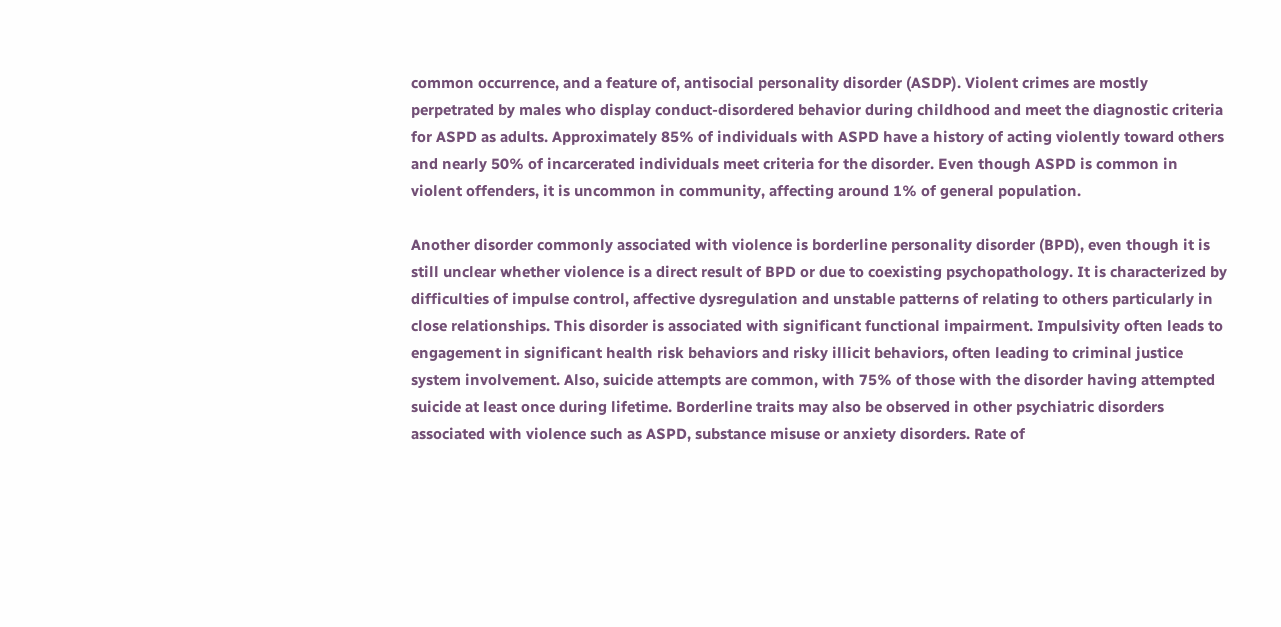common occurrence, and a feature of, antisocial personality disorder (ASDP). Violent crimes are mostly perpetrated by males who display conduct-disordered behavior during childhood and meet the diagnostic criteria for ASPD as adults. Approximately 85% of individuals with ASPD have a history of acting violently toward others and nearly 50% of incarcerated individuals meet criteria for the disorder. Even though ASPD is common in violent offenders, it is uncommon in community, affecting around 1% of general population.

Another disorder commonly associated with violence is borderline personality disorder (BPD), even though it is still unclear whether violence is a direct result of BPD or due to coexisting psychopathology. It is characterized by difficulties of impulse control, affective dysregulation and unstable patterns of relating to others particularly in close relationships. This disorder is associated with significant functional impairment. Impulsivity often leads to engagement in significant health risk behaviors and risky illicit behaviors, often leading to criminal justice system involvement. Also, suicide attempts are common, with 75% of those with the disorder having attempted suicide at least once during lifetime. Borderline traits may also be observed in other psychiatric disorders associated with violence such as ASPD, substance misuse or anxiety disorders. Rate of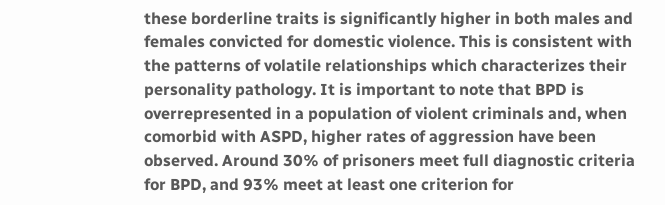these borderline traits is significantly higher in both males and females convicted for domestic violence. This is consistent with the patterns of volatile relationships which characterizes their personality pathology. It is important to note that BPD is overrepresented in a population of violent criminals and, when comorbid with ASPD, higher rates of aggression have been observed. Around 30% of prisoners meet full diagnostic criteria for BPD, and 93% meet at least one criterion for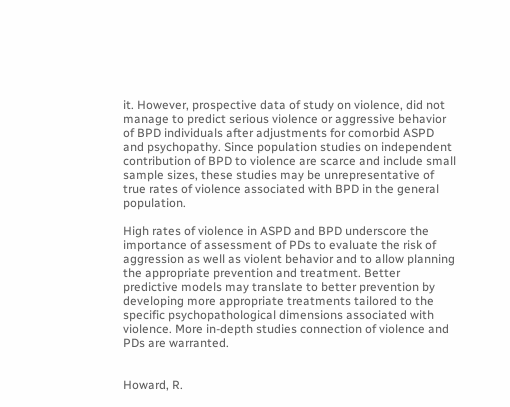it. However, prospective data of study on violence, did not manage to predict serious violence or aggressive behavior of BPD individuals after adjustments for comorbid ASPD and psychopathy. Since population studies on independent contribution of BPD to violence are scarce and include small sample sizes, these studies may be unrepresentative of true rates of violence associated with BPD in the general population.

High rates of violence in ASPD and BPD underscore the importance of assessment of PDs to evaluate the risk of aggression as well as violent behavior and to allow planning the appropriate prevention and treatment. Better predictive models may translate to better prevention by developing more appropriate treatments tailored to the specific psychopathological dimensions associated with violence. More in-depth studies connection of violence and PDs are warranted.


Howard, R.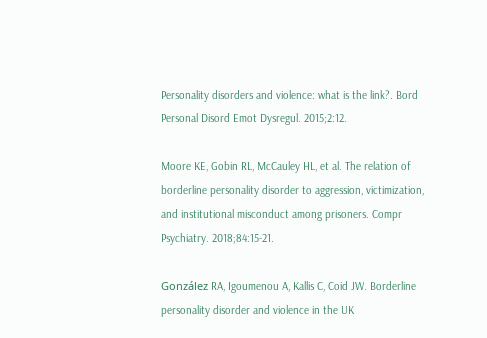Personality disorders and violence: what is the link?. Bord Personal Disord Emot Dysregul. 2015;2:12.

Moore KE, Gobin RL, McCauley HL, et al. The relation of borderline personality disorder to aggression, victimization, and institutional misconduct among prisoners. Compr Psychiatry. 2018;84:15-21.

González RA, Igoumenou A, Kallis C, Coid JW. Borderline personality disorder and violence in the UK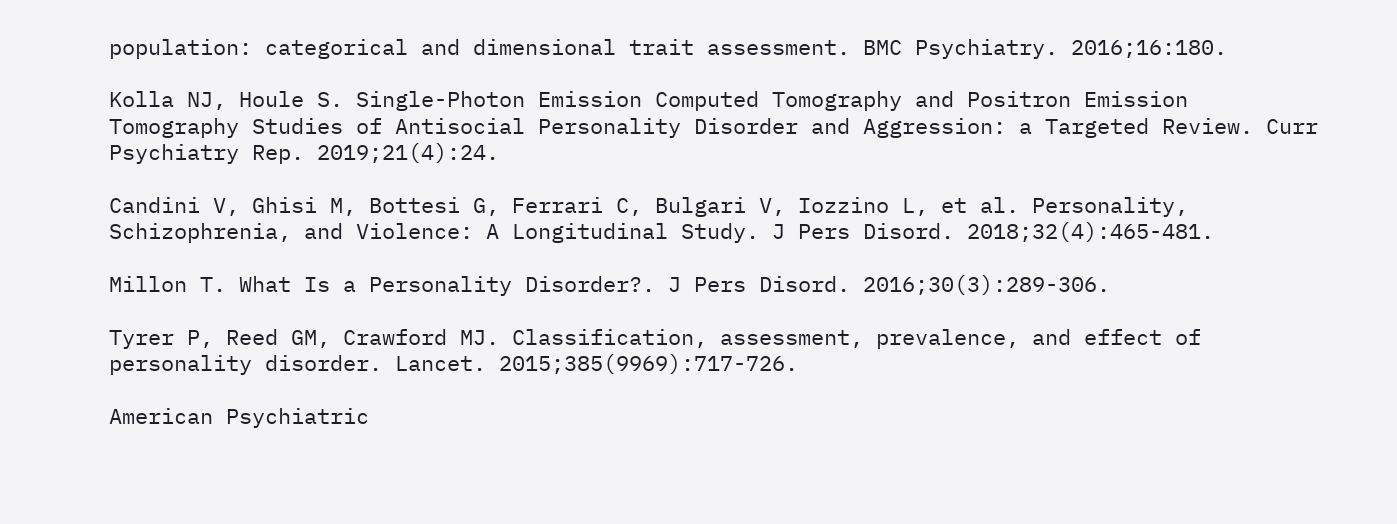population: categorical and dimensional trait assessment. BMC Psychiatry. 2016;16:180.

Kolla NJ, Houle S. Single-Photon Emission Computed Tomography and Positron Emission Tomography Studies of Antisocial Personality Disorder and Aggression: a Targeted Review. Curr Psychiatry Rep. 2019;21(4):24.

Candini V, Ghisi M, Bottesi G, Ferrari C, Bulgari V, Iozzino L, et al. Personality, Schizophrenia, and Violence: A Longitudinal Study. J Pers Disord. 2018;32(4):465-481.

Millon T. What Is a Personality Disorder?. J Pers Disord. 2016;30(3):289-306.

Tyrer P, Reed GM, Crawford MJ. Classification, assessment, prevalence, and effect of personality disorder. Lancet. 2015;385(9969):717-726.

American Psychiatric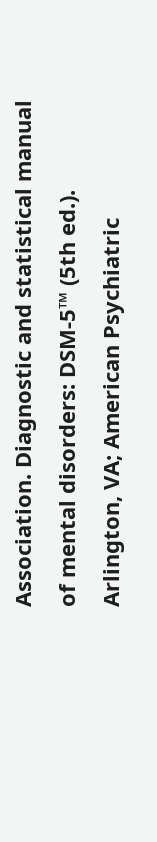Association. Diagnostic and statistical manual of mental disorders: DSM-5™ (5th ed.). Arlington, VA; American Psychiatric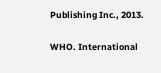Publishing Inc., 2013.

WHO. International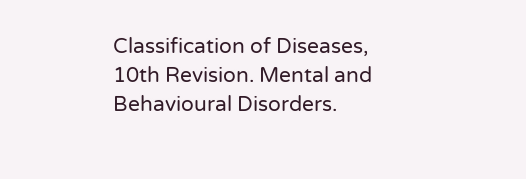Classification of Diseases, 10th Revision. Mental and Behavioural Disorders.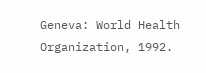Geneva: World Health Organization, 1992.